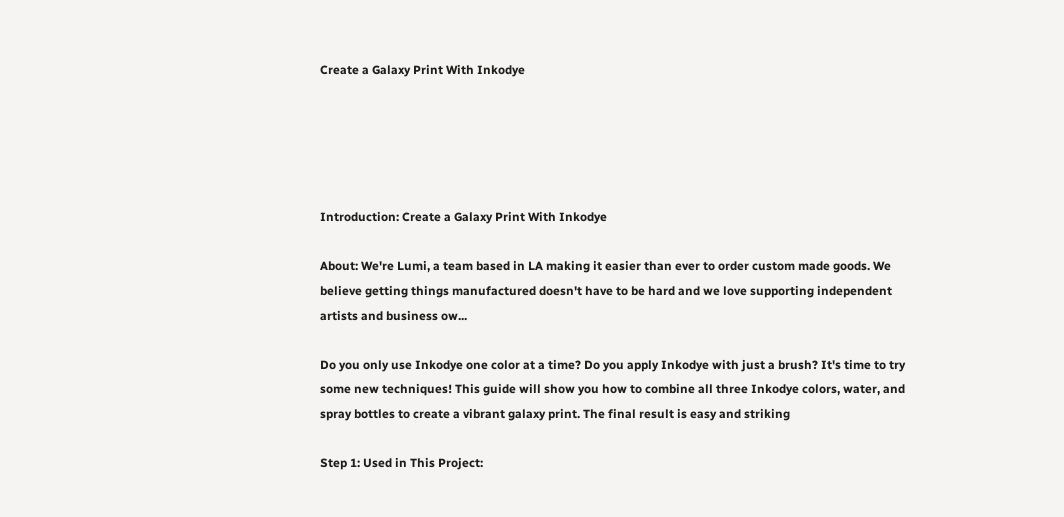Create a Galaxy Print With Inkodye





Introduction: Create a Galaxy Print With Inkodye

About: We're Lumi, a team based in LA making it easier than ever to order custom made goods. We believe getting things manufactured doesn't have to be hard and we love supporting independent artists and business ow...

Do you only use Inkodye one color at a time? Do you apply Inkodye with just a brush? It's time to try some new techniques! This guide will show you how to combine all three Inkodye colors, water, and spray bottles to create a vibrant galaxy print. The final result is easy and striking

Step 1: Used in This Project: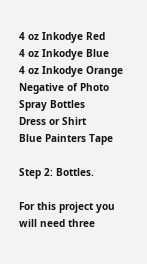4 oz Inkodye Red
4 oz Inkodye Blue
4 oz Inkodye Orange
Negative of Photo
Spray Bottles
Dress or Shirt
Blue Painters Tape

Step 2: Bottles.

For this project you will need three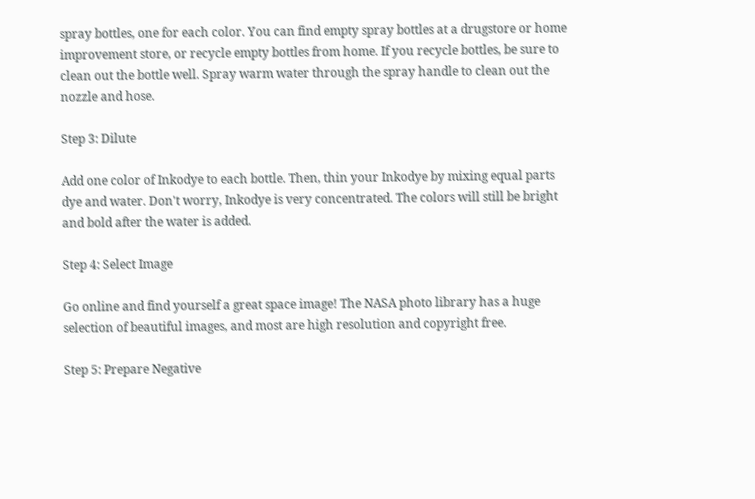spray bottles, one for each color. You can find empty spray bottles at a drugstore or home improvement store, or recycle empty bottles from home. If you recycle bottles, be sure to clean out the bottle well. Spray warm water through the spray handle to clean out the nozzle and hose.

Step 3: Dilute

Add one color of Inkodye to each bottle. Then, thin your Inkodye by mixing equal parts dye and water. Don't worry, Inkodye is very concentrated. The colors will still be bright and bold after the water is added.

Step 4: Select Image

Go online and find yourself a great space image! The NASA photo library has a huge selection of beautiful images, and most are high resolution and copyright free.

Step 5: Prepare Negative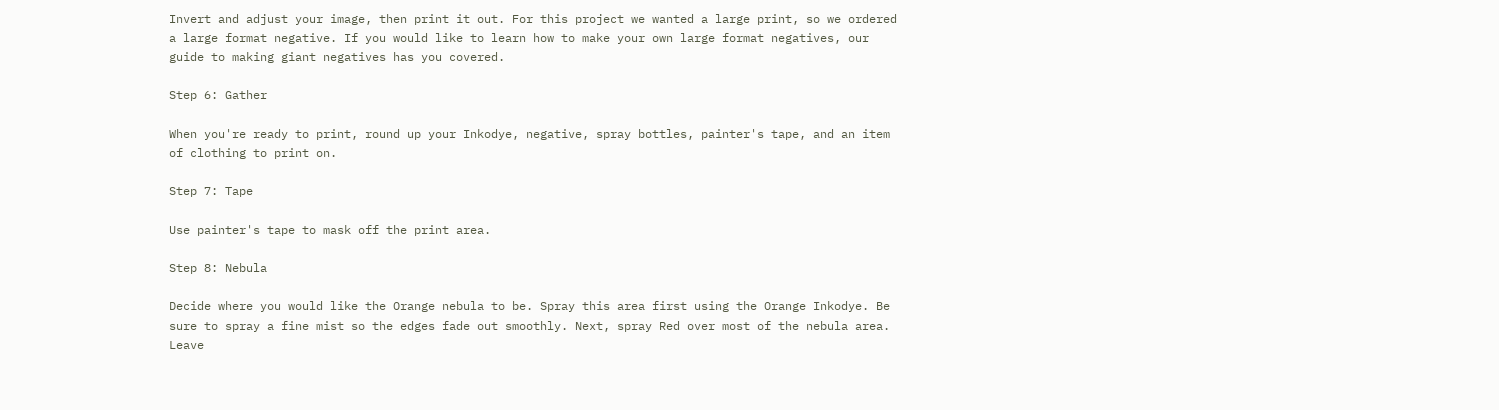Invert and adjust your image, then print it out. For this project we wanted a large print, so we ordered a large format negative. If you would like to learn how to make your own large format negatives, our guide to making giant negatives has you covered.

Step 6: Gather

When you're ready to print, round up your Inkodye, negative, spray bottles, painter's tape, and an item of clothing to print on.

Step 7: Tape

Use painter's tape to mask off the print area.

Step 8: Nebula

Decide where you would like the Orange nebula to be. Spray this area first using the Orange Inkodye. Be sure to spray a fine mist so the edges fade out smoothly. Next, spray Red over most of the nebula area. Leave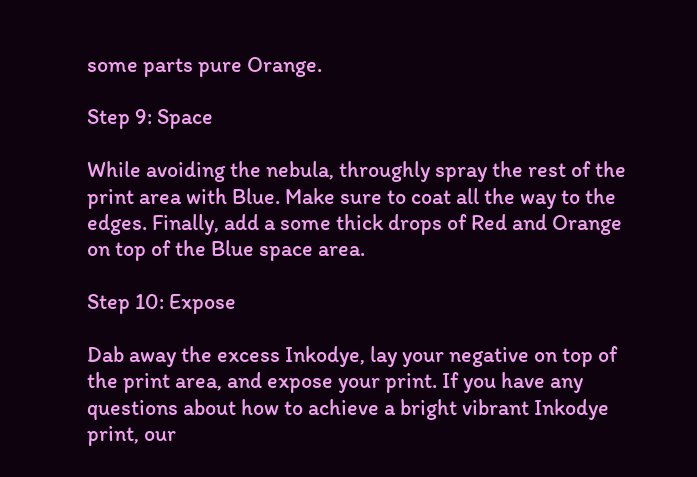some parts pure Orange.

Step 9: Space

While avoiding the nebula, throughly spray the rest of the print area with Blue. Make sure to coat all the way to the edges. Finally, add a some thick drops of Red and Orange on top of the Blue space area.

Step 10: Expose

Dab away the excess Inkodye, lay your negative on top of the print area, and expose your print. If you have any questions about how to achieve a bright vibrant Inkodye print, our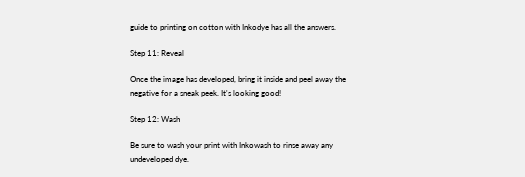guide to printing on cotton with Inkodye has all the answers.

Step 11: Reveal

Once the image has developed, bring it inside and peel away the negative for a sneak peek. It's looking good!

Step 12: Wash

Be sure to wash your print with Inkowash to rinse away any undeveloped dye.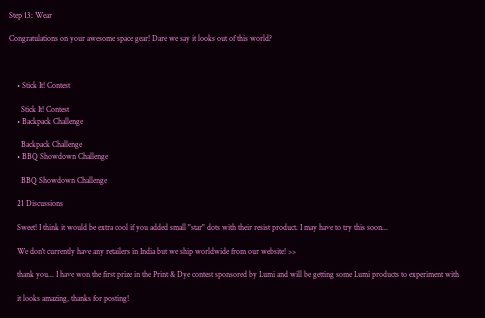Step 13: Wear

Congratulations on your awesome space gear! Dare we say it looks out of this world?



    • Stick It! Contest

      Stick It! Contest
    • Backpack Challenge

      Backpack Challenge
    • BBQ Showdown Challenge

      BBQ Showdown Challenge

    21 Discussions

    Sweet! I think it would be extra cool if you added small "star" dots with their resist product. I may have to try this soon...

    We don't currently have any retailers in India but we ship worldwide from our website! >>

    thank you... I have won the first prize in the Print & Dye contest sponsored by Lumi and will be getting some Lumi products to experiment with

    it looks amazing, thanks for posting!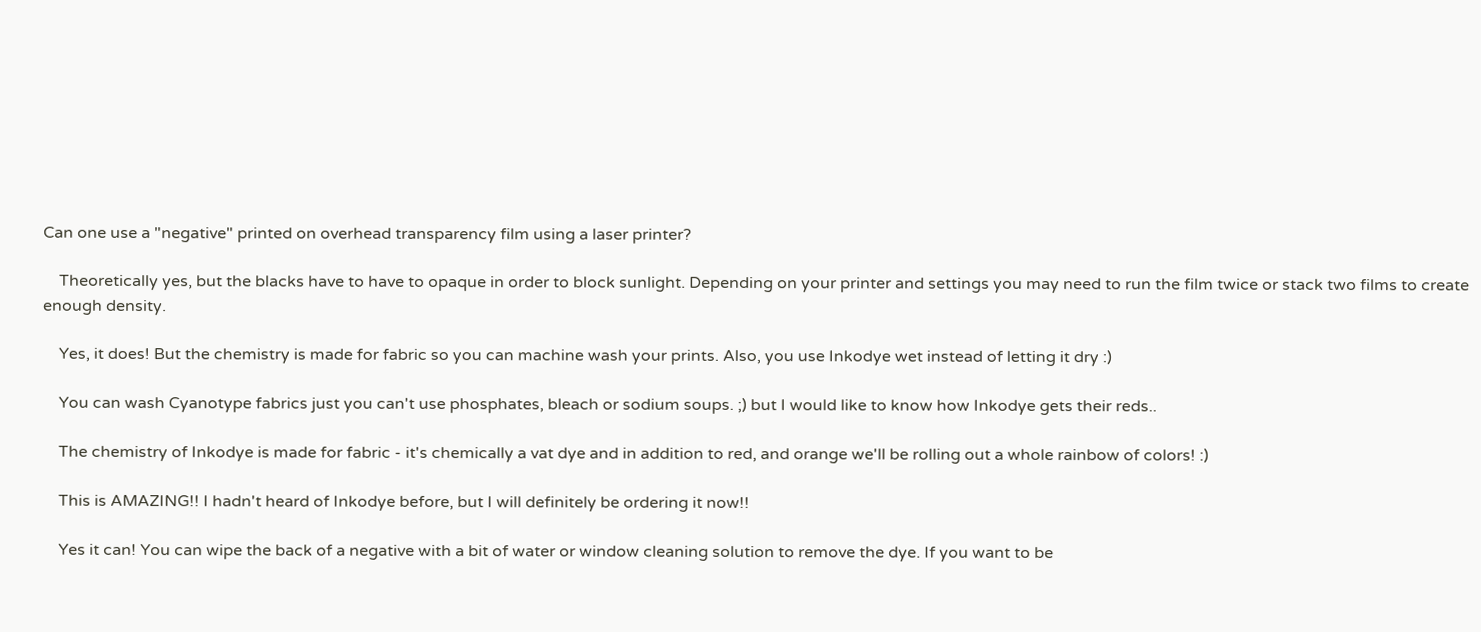Can one use a "negative" printed on overhead transparency film using a laser printer?

    Theoretically yes, but the blacks have to have to opaque in order to block sunlight. Depending on your printer and settings you may need to run the film twice or stack two films to create enough density.

    Yes, it does! But the chemistry is made for fabric so you can machine wash your prints. Also, you use Inkodye wet instead of letting it dry :)

    You can wash Cyanotype fabrics just you can't use phosphates, bleach or sodium soups. ;) but I would like to know how Inkodye gets their reds..

    The chemistry of Inkodye is made for fabric - it's chemically a vat dye and in addition to red, and orange we'll be rolling out a whole rainbow of colors! :)

    This is AMAZING!! I hadn't heard of Inkodye before, but I will definitely be ordering it now!!

    Yes it can! You can wipe the back of a negative with a bit of water or window cleaning solution to remove the dye. If you want to be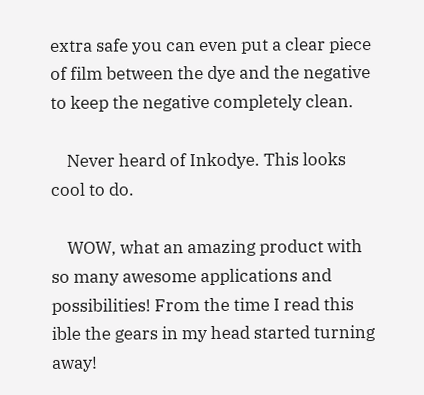extra safe you can even put a clear piece of film between the dye and the negative to keep the negative completely clean.

    Never heard of Inkodye. This looks cool to do.

    WOW, what an amazing product with so many awesome applications and possibilities! From the time I read this ible the gears in my head started turning away!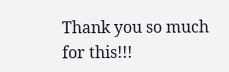Thank you so much for this!!!